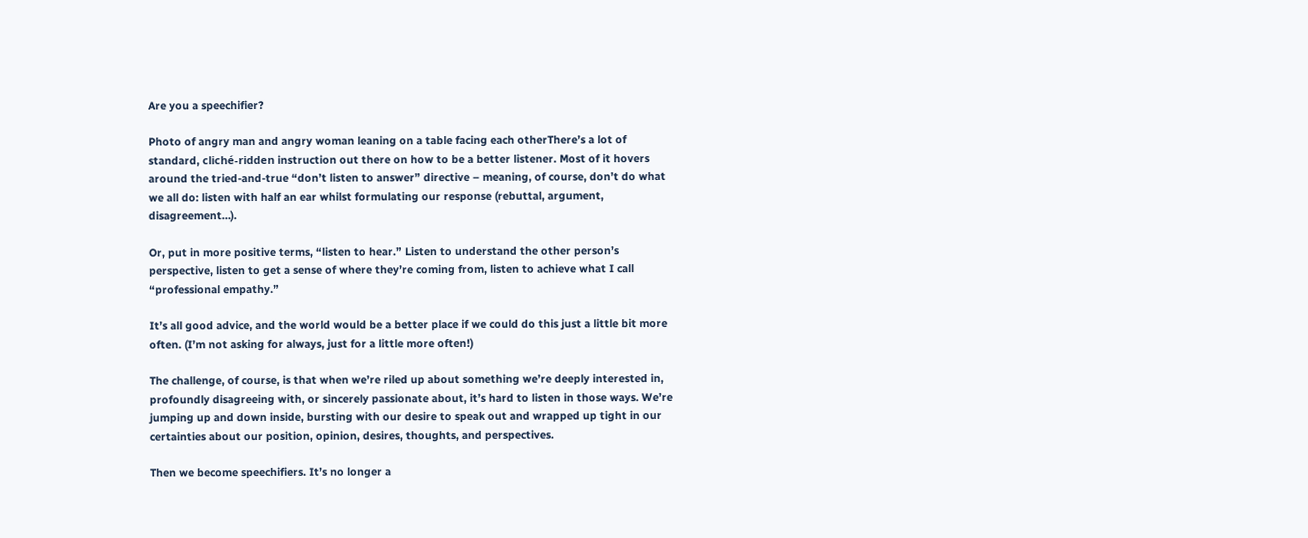Are you a speechifier?

Photo of angry man and angry woman leaning on a table facing each otherThere’s a lot of standard, cliché-ridden instruction out there on how to be a better listener. Most of it hovers around the tried-and-true “don’t listen to answer” directive – meaning, of course, don’t do what we all do: listen with half an ear whilst formulating our response (rebuttal, argument, disagreement…).

Or, put in more positive terms, “listen to hear.” Listen to understand the other person’s perspective, listen to get a sense of where they’re coming from, listen to achieve what I call “professional empathy.”

It’s all good advice, and the world would be a better place if we could do this just a little bit more often. (I’m not asking for always, just for a little more often!)

The challenge, of course, is that when we’re riled up about something we’re deeply interested in, profoundly disagreeing with, or sincerely passionate about, it’s hard to listen in those ways. We’re jumping up and down inside, bursting with our desire to speak out and wrapped up tight in our certainties about our position, opinion, desires, thoughts, and perspectives.

Then we become speechifiers. It’s no longer a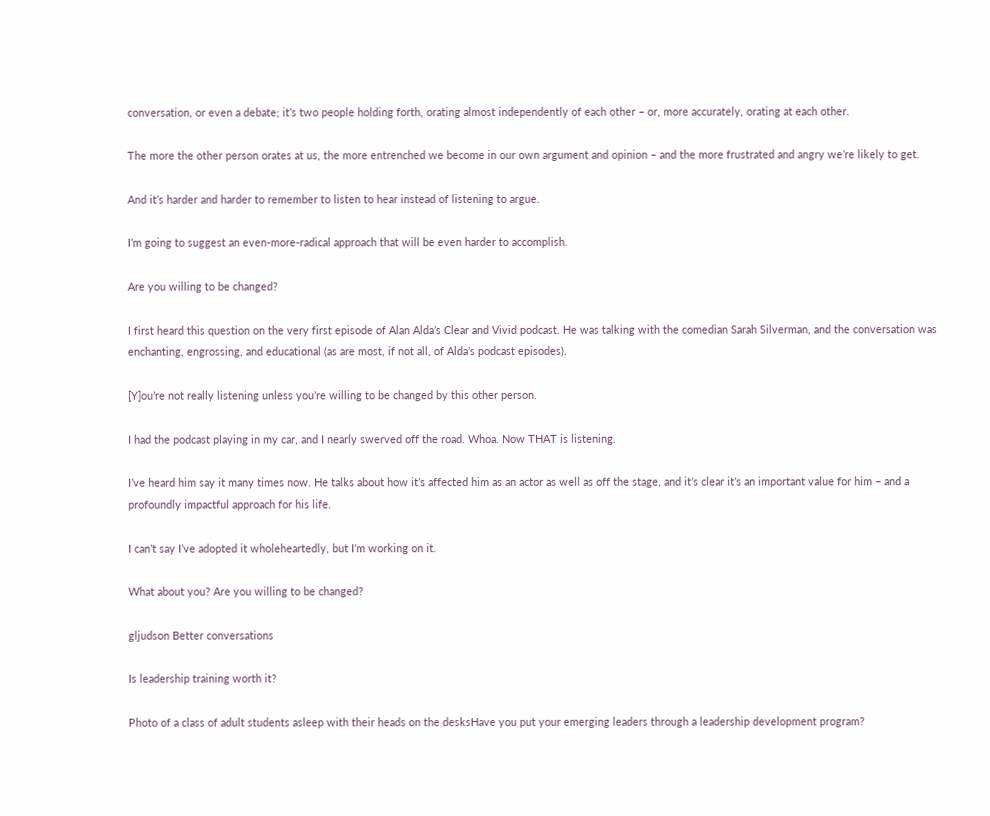conversation, or even a debate; it’s two people holding forth, orating almost independently of each other – or, more accurately, orating at each other.

The more the other person orates at us, the more entrenched we become in our own argument and opinion – and the more frustrated and angry we’re likely to get.

And it’s harder and harder to remember to listen to hear instead of listening to argue.

I’m going to suggest an even-more-radical approach that will be even harder to accomplish.

Are you willing to be changed?

I first heard this question on the very first episode of Alan Alda’s Clear and Vivid podcast. He was talking with the comedian Sarah Silverman, and the conversation was enchanting, engrossing, and educational (as are most, if not all, of Alda’s podcast episodes).

[Y]ou’re not really listening unless you’re willing to be changed by this other person.

I had the podcast playing in my car, and I nearly swerved off the road. Whoa. Now THAT is listening.

I’ve heard him say it many times now. He talks about how it’s affected him as an actor as well as off the stage, and it’s clear it’s an important value for him – and a profoundly impactful approach for his life.

I can’t say I’ve adopted it wholeheartedly, but I’m working on it.

What about you? Are you willing to be changed?

gljudson Better conversations

Is leadership training worth it?

Photo of a class of adult students asleep with their heads on the desksHave you put your emerging leaders through a leadership development program?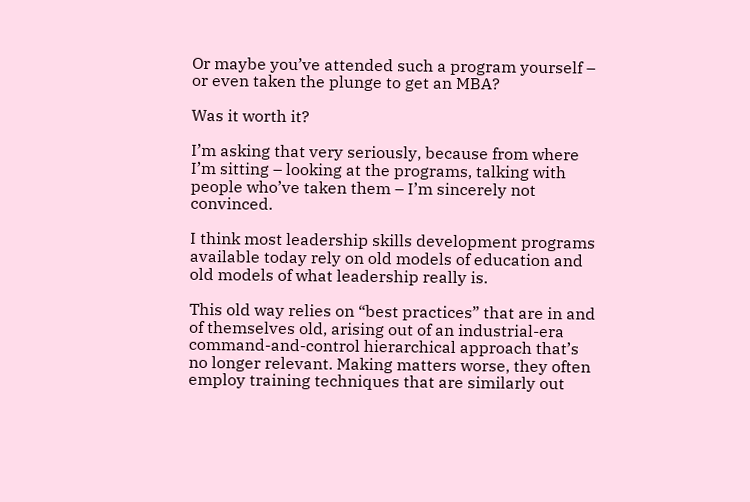Or maybe you’ve attended such a program yourself – or even taken the plunge to get an MBA?

Was it worth it?

I’m asking that very seriously, because from where I’m sitting – looking at the programs, talking with people who’ve taken them – I’m sincerely not convinced.

I think most leadership skills development programs available today rely on old models of education and old models of what leadership really is.

This old way relies on “best practices” that are in and of themselves old, arising out of an industrial-era command-and-control hierarchical approach that’s no longer relevant. Making matters worse, they often employ training techniques that are similarly out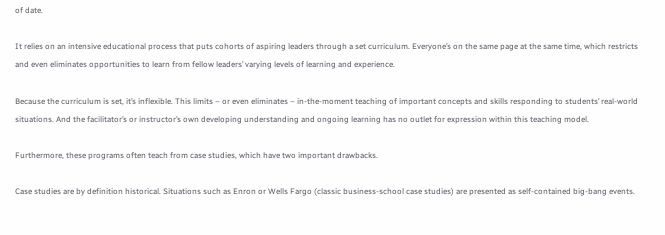of date.

It relies on an intensive educational process that puts cohorts of aspiring leaders through a set curriculum. Everyone’s on the same page at the same time, which restricts and even eliminates opportunities to learn from fellow leaders’ varying levels of learning and experience.

Because the curriculum is set, it’s inflexible. This limits – or even eliminates – in-the-moment teaching of important concepts and skills responding to students’ real-world situations. And the facilitator’s or instructor’s own developing understanding and ongoing learning has no outlet for expression within this teaching model.

Furthermore, these programs often teach from case studies, which have two important drawbacks.

Case studies are by definition historical. Situations such as Enron or Wells Fargo (classic business-school case studies) are presented as self-contained big-bang events.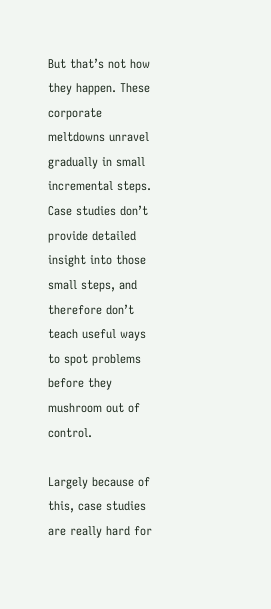But that’s not how they happen. These corporate meltdowns unravel gradually in small incremental steps. Case studies don’t provide detailed insight into those small steps, and therefore don’t teach useful ways to spot problems before they mushroom out of control.

Largely because of this, case studies are really hard for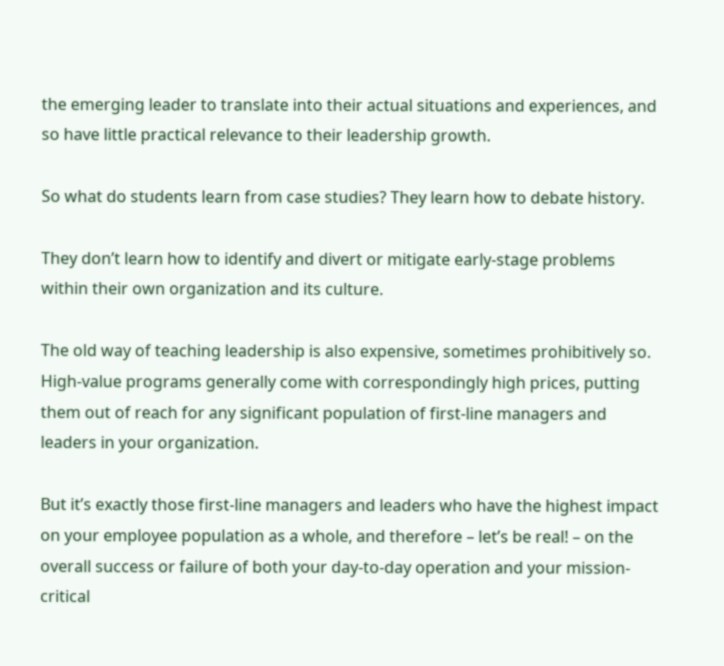the emerging leader to translate into their actual situations and experiences, and so have little practical relevance to their leadership growth.

So what do students learn from case studies? They learn how to debate history.

They don’t learn how to identify and divert or mitigate early-stage problems within their own organization and its culture.

The old way of teaching leadership is also expensive, sometimes prohibitively so. High-value programs generally come with correspondingly high prices, putting them out of reach for any significant population of first-line managers and leaders in your organization.

But it’s exactly those first-line managers and leaders who have the highest impact on your employee population as a whole, and therefore – let’s be real! – on the overall success or failure of both your day-to-day operation and your mission-critical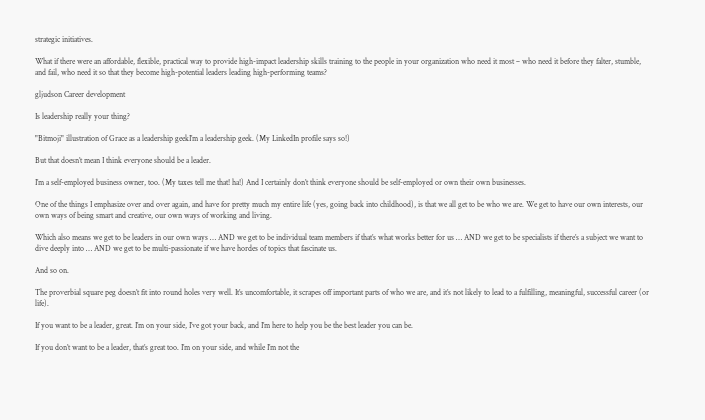strategic initiatives.

What if there were an affordable, flexible, practical way to provide high-impact leadership skills training to the people in your organization who need it most – who need it before they falter, stumble, and fail, who need it so that they become high-potential leaders leading high-performing teams?

gljudson Career development

Is leadership really your thing?

"Bitmoji" illustration of Grace as a leadership geekI’m a leadership geek. (My LinkedIn profile says so!)

But that doesn’t mean I think everyone should be a leader.

I’m a self-employed business owner, too. (My taxes tell me that! ha!) And I certainly don’t think everyone should be self-employed or own their own businesses.

One of the things I emphasize over and over again, and have for pretty much my entire life (yes, going back into childhood), is that we all get to be who we are. We get to have our own interests, our own ways of being smart and creative, our own ways of working and living.

Which also means we get to be leaders in our own ways … AND we get to be individual team members if that’s what works better for us … AND we get to be specialists if there’s a subject we want to dive deeply into … AND we get to be multi-passionate if we have hordes of topics that fascinate us.

And so on.

The proverbial square peg doesn’t fit into round holes very well. It’s uncomfortable, it scrapes off important parts of who we are, and it’s not likely to lead to a fulfilling, meaningful, successful career (or life).

If you want to be a leader, great. I’m on your side, I’ve got your back, and I’m here to help you be the best leader you can be.

If you don’t want to be a leader, that’s great too. I’m on your side, and while I’m not the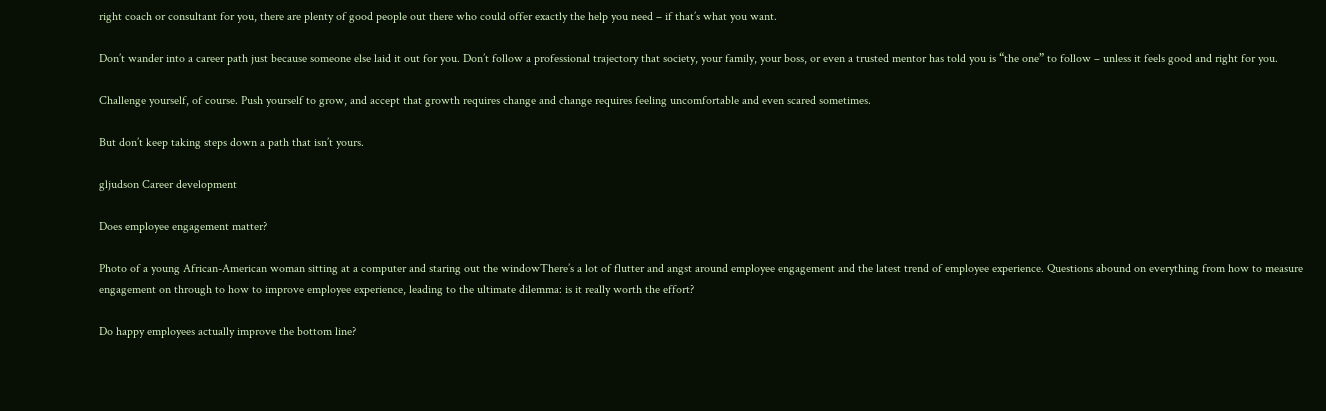right coach or consultant for you, there are plenty of good people out there who could offer exactly the help you need – if that’s what you want.

Don’t wander into a career path just because someone else laid it out for you. Don’t follow a professional trajectory that society, your family, your boss, or even a trusted mentor has told you is “the one” to follow – unless it feels good and right for you.

Challenge yourself, of course. Push yourself to grow, and accept that growth requires change and change requires feeling uncomfortable and even scared sometimes.

But don’t keep taking steps down a path that isn’t yours.

gljudson Career development

Does employee engagement matter?

Photo of a young African-American woman sitting at a computer and staring out the windowThere’s a lot of flutter and angst around employee engagement and the latest trend of employee experience. Questions abound on everything from how to measure engagement on through to how to improve employee experience, leading to the ultimate dilemma: is it really worth the effort?

Do happy employees actually improve the bottom line?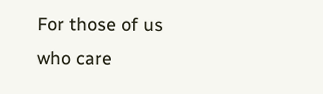For those of us who care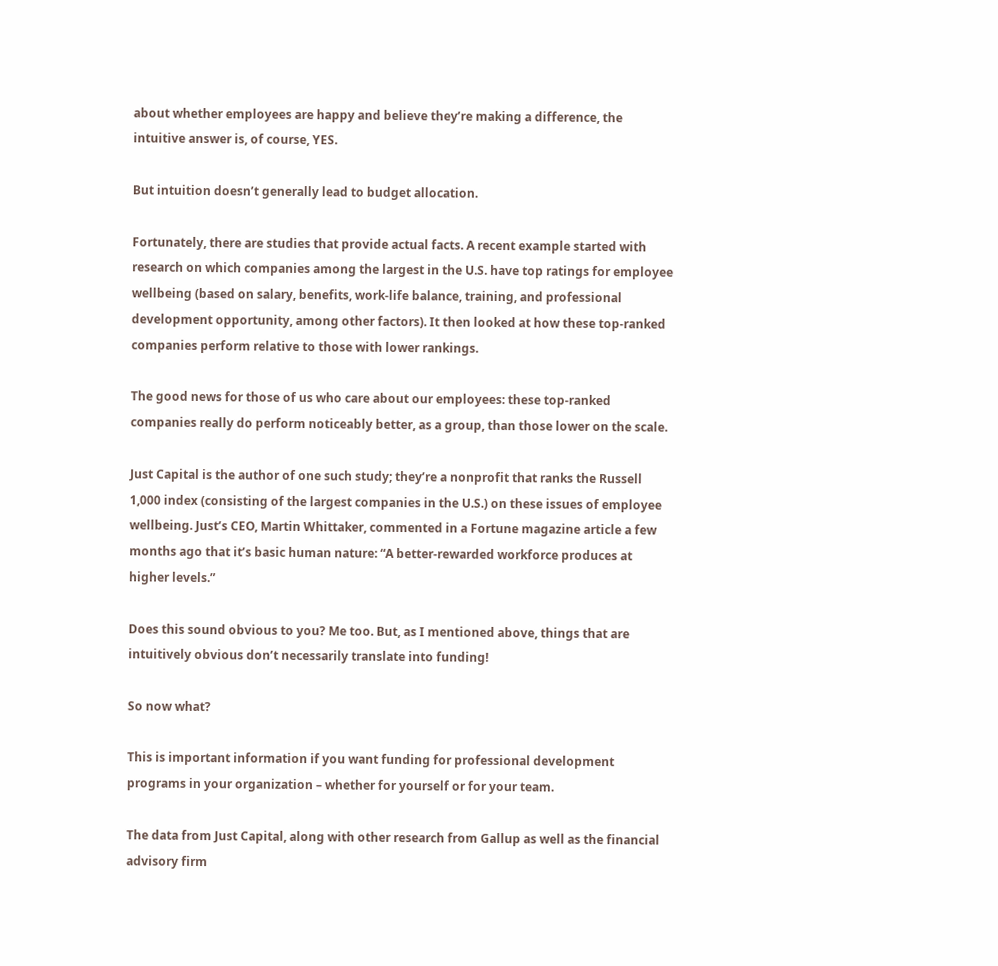about whether employees are happy and believe they’re making a difference, the intuitive answer is, of course, YES.

But intuition doesn’t generally lead to budget allocation.

Fortunately, there are studies that provide actual facts. A recent example started with research on which companies among the largest in the U.S. have top ratings for employee wellbeing (based on salary, benefits, work-life balance, training, and professional development opportunity, among other factors). It then looked at how these top-ranked companies perform relative to those with lower rankings.

The good news for those of us who care about our employees: these top-ranked companies really do perform noticeably better, as a group, than those lower on the scale.

Just Capital is the author of one such study; they’re a nonprofit that ranks the Russell 1,000 index (consisting of the largest companies in the U.S.) on these issues of employee wellbeing. Just’s CEO, Martin Whittaker, commented in a Fortune magazine article a few months ago that it’s basic human nature: “A better-rewarded workforce produces at higher levels.”

Does this sound obvious to you? Me too. But, as I mentioned above, things that are intuitively obvious don’t necessarily translate into funding!

So now what?

This is important information if you want funding for professional development programs in your organization – whether for yourself or for your team.

The data from Just Capital, along with other research from Gallup as well as the financial advisory firm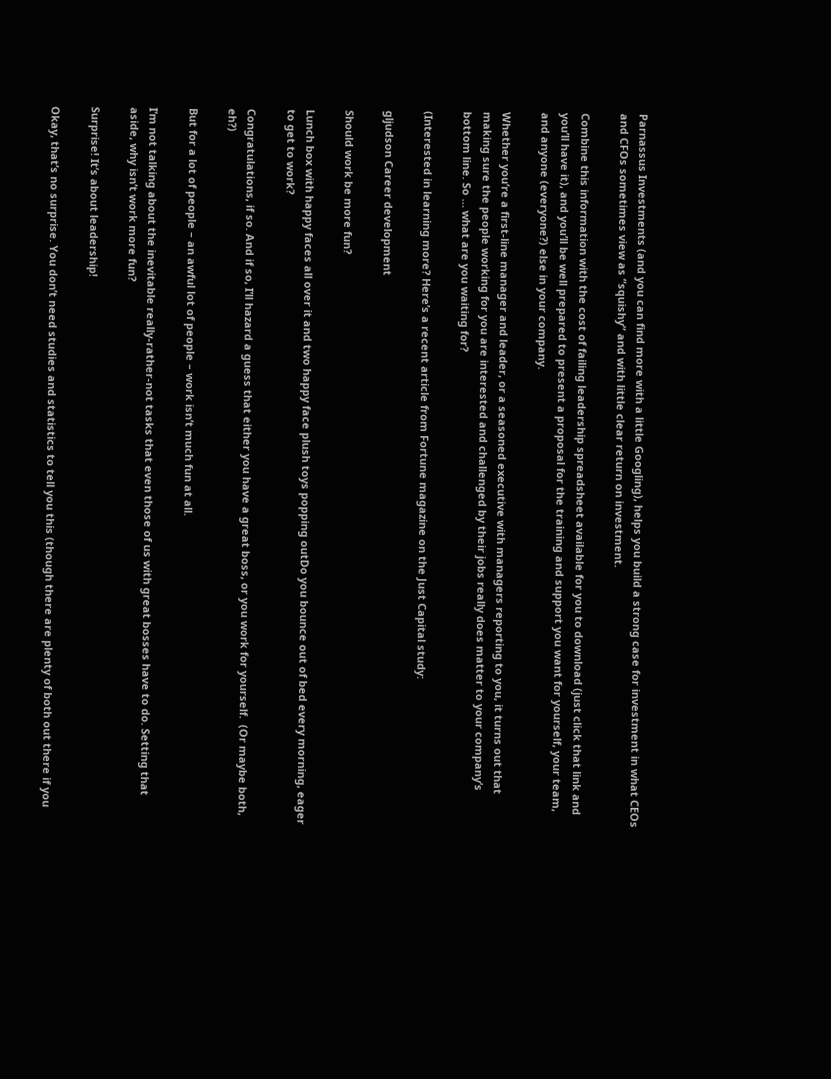Parnassus Investments (and you can find more with a little Googling), helps you build a strong case for investment in what CEOs and CFOs sometimes view as “squishy” and with little clear return on investment.

Combine this information with the cost of failing leadership spreadsheet available for you to download (just click that link and you’ll have it), and you’ll be well prepared to present a proposal for the training and support you want for yourself, your team, and anyone (everyone?) else in your company.

Whether you’re a first-line manager and leader, or a seasoned executive with managers reporting to you, it turns out that making sure the people working for you are interested and challenged by their jobs really does matter to your company’s bottom line. So … what are you waiting for?

(Interested in learning more? Here’s a recent article from Fortune magazine on the Just Capital study:

gljudson Career development

Should work be more fun?

Lunch box with happy faces all over it and two happy face plush toys popping outDo you bounce out of bed every morning, eager to get to work?

Congratulations, if so. And if so, I’ll hazard a guess that either you have a great boss, or you work for yourself.  (Or maybe both, eh?)

But for a lot of people – an awful lot of people – work isn’t much fun at all.

I’m not talking about the inevitable really-rather-not tasks that even those of us with great bosses have to do. Setting that aside, why isn’t work more fun?

Surprise! It’s about leadership!

Okay, that’s no surprise. You don’t need studies and statistics to tell you this (though there are plenty of both out there if you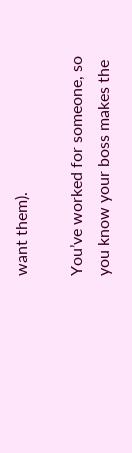want them).

You’ve worked for someone, so you know your boss makes the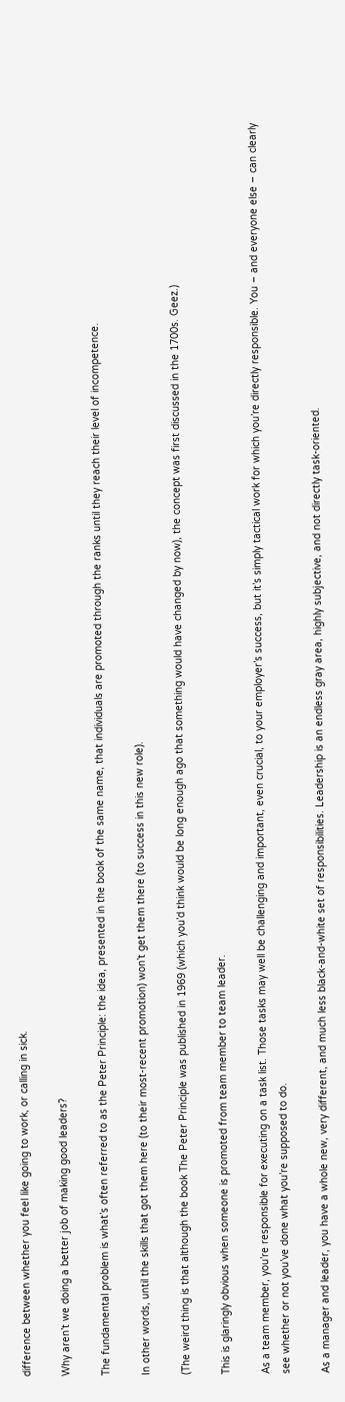difference between whether you feel like going to work, or calling in sick.

Why aren’t we doing a better job of making good leaders?

The fundamental problem is what’s often referred to as the Peter Principle: the idea, presented in the book of the same name, that individuals are promoted through the ranks until they reach their level of incompetence.

In other words, until the skills that got them here (to their most-recent promotion) won’t get them there (to success in this new role).

(The weird thing is that although the book The Peter Principle was published in 1969 (which you’d think would be long enough ago that something would have changed by now), the concept was first discussed in the 1700s. Geez.)

This is glaringly obvious when someone is promoted from team member to team leader.

As a team member, you’re responsible for executing on a task list. Those tasks may well be challenging and important, even crucial, to your employer’s success, but it’s simply tactical work for which you’re directly responsible. You – and everyone else – can clearly see whether or not you’ve done what you’re supposed to do.

As a manager and leader, you have a whole new, very different, and much less black-and-white set of responsibilities. Leadership is an endless gray area, highly subjective, and not directly task-oriented.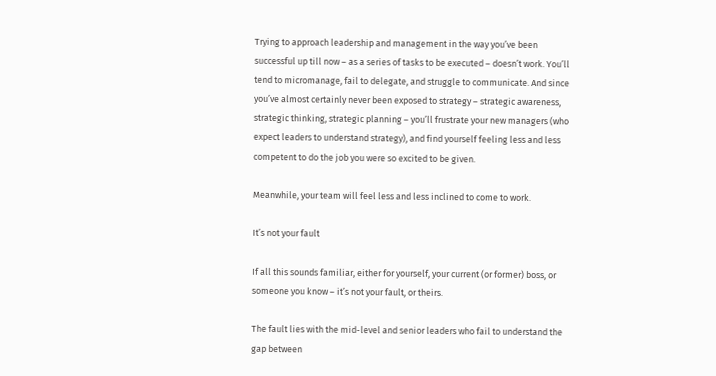Trying to approach leadership and management in the way you’ve been successful up till now – as a series of tasks to be executed – doesn’t work. You’ll tend to micromanage, fail to delegate, and struggle to communicate. And since you’ve almost certainly never been exposed to strategy – strategic awareness, strategic thinking, strategic planning – you’ll frustrate your new managers (who expect leaders to understand strategy), and find yourself feeling less and less competent to do the job you were so excited to be given.

Meanwhile, your team will feel less and less inclined to come to work.

It’s not your fault

If all this sounds familiar, either for yourself, your current (or former) boss, or someone you know – it’s not your fault, or theirs.

The fault lies with the mid-level and senior leaders who fail to understand the gap between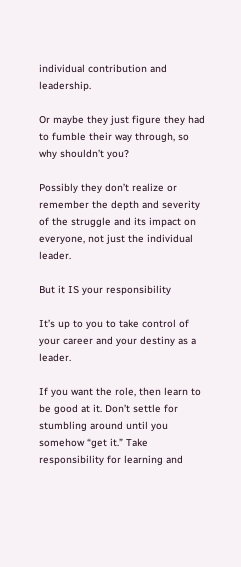individual contribution and leadership.

Or maybe they just figure they had to fumble their way through, so why shouldn’t you?

Possibly they don’t realize or remember the depth and severity of the struggle and its impact on everyone, not just the individual leader.

But it IS your responsibility

It’s up to you to take control of your career and your destiny as a leader.

If you want the role, then learn to be good at it. Don’t settle for stumbling around until you somehow “get it.” Take responsibility for learning and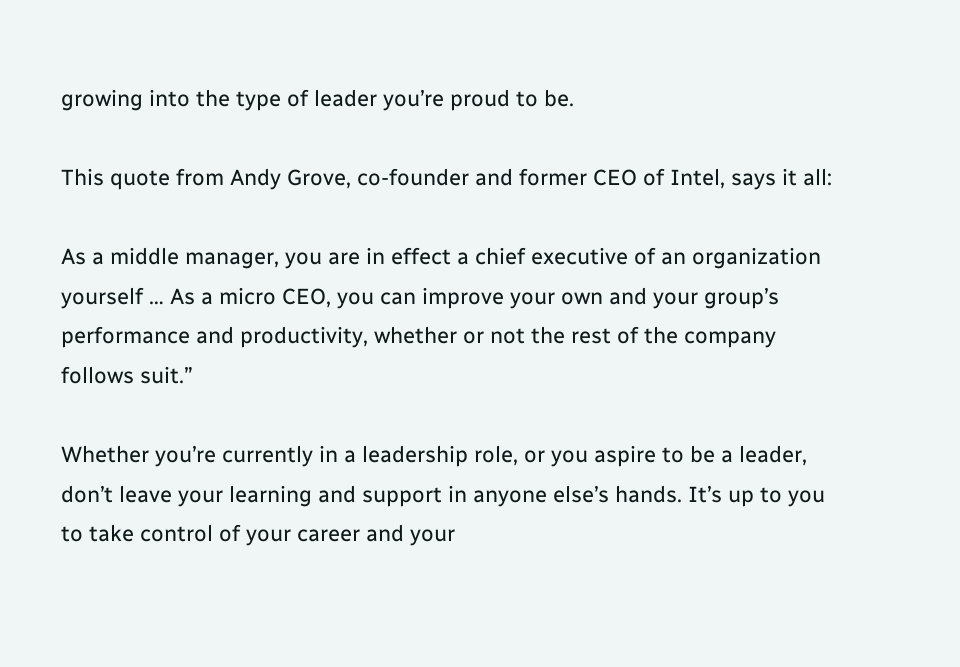growing into the type of leader you’re proud to be.

This quote from Andy Grove, co-founder and former CEO of Intel, says it all:

As a middle manager, you are in effect a chief executive of an organization yourself … As a micro CEO, you can improve your own and your group’s performance and productivity, whether or not the rest of the company follows suit.”

Whether you’re currently in a leadership role, or you aspire to be a leader, don’t leave your learning and support in anyone else’s hands. It’s up to you to take control of your career and your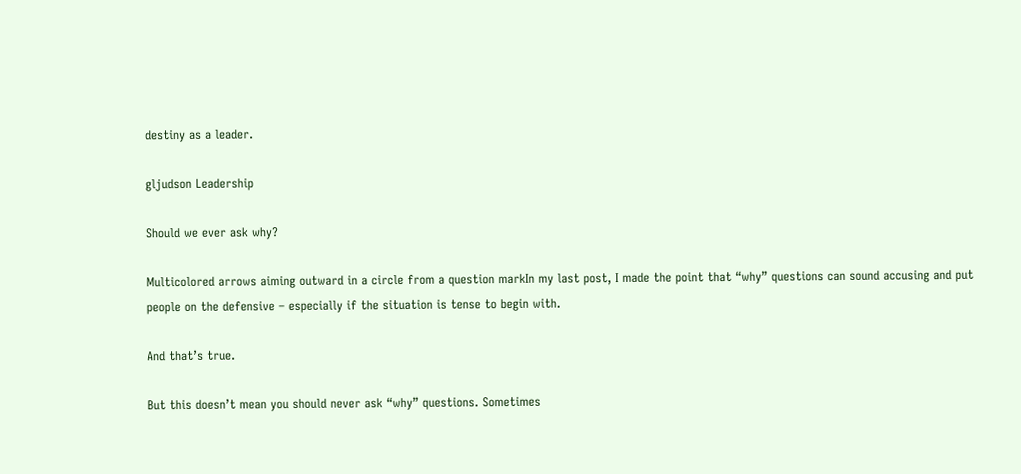destiny as a leader.

gljudson Leadership

Should we ever ask why?

Multicolored arrows aiming outward in a circle from a question markIn my last post, I made the point that “why” questions can sound accusing and put people on the defensive – especially if the situation is tense to begin with.

And that’s true.

But this doesn’t mean you should never ask “why” questions. Sometimes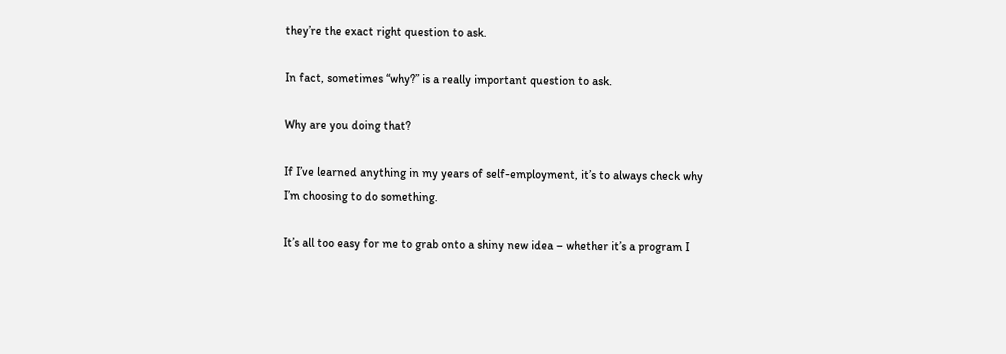they’re the exact right question to ask.

In fact, sometimes “why?” is a really important question to ask.

Why are you doing that?

If I’ve learned anything in my years of self-employment, it’s to always check why I’m choosing to do something.

It’s all too easy for me to grab onto a shiny new idea – whether it’s a program I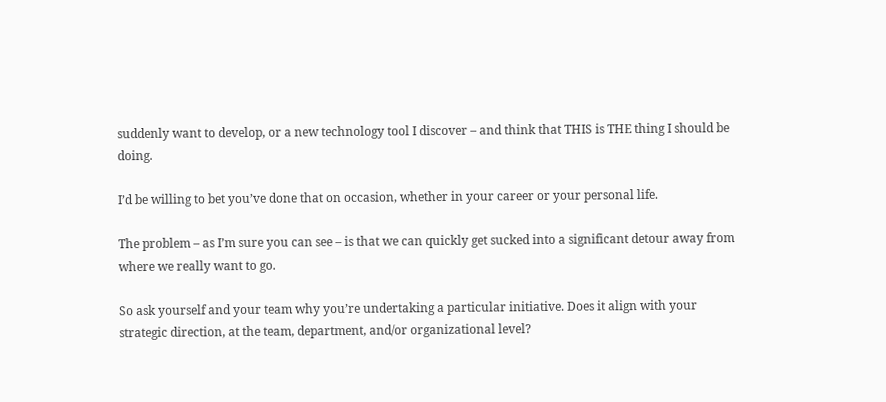suddenly want to develop, or a new technology tool I discover – and think that THIS is THE thing I should be doing.

I’d be willing to bet you’ve done that on occasion, whether in your career or your personal life.

The problem – as I’m sure you can see – is that we can quickly get sucked into a significant detour away from where we really want to go.

So ask yourself and your team why you’re undertaking a particular initiative. Does it align with your strategic direction, at the team, department, and/or organizational level?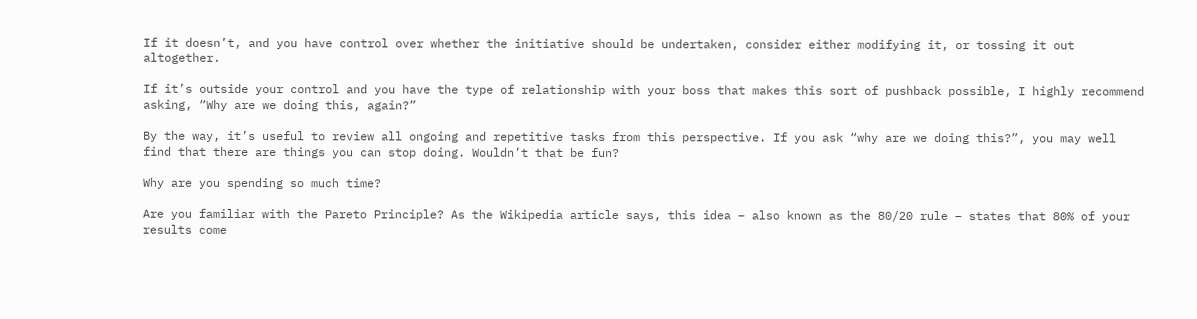If it doesn’t, and you have control over whether the initiative should be undertaken, consider either modifying it, or tossing it out altogether.

If it’s outside your control and you have the type of relationship with your boss that makes this sort of pushback possible, I highly recommend asking, “Why are we doing this, again?”

By the way, it’s useful to review all ongoing and repetitive tasks from this perspective. If you ask “why are we doing this?”, you may well find that there are things you can stop doing. Wouldn’t that be fun?

Why are you spending so much time?

Are you familiar with the Pareto Principle? As the Wikipedia article says, this idea – also known as the 80/20 rule – states that 80% of your results come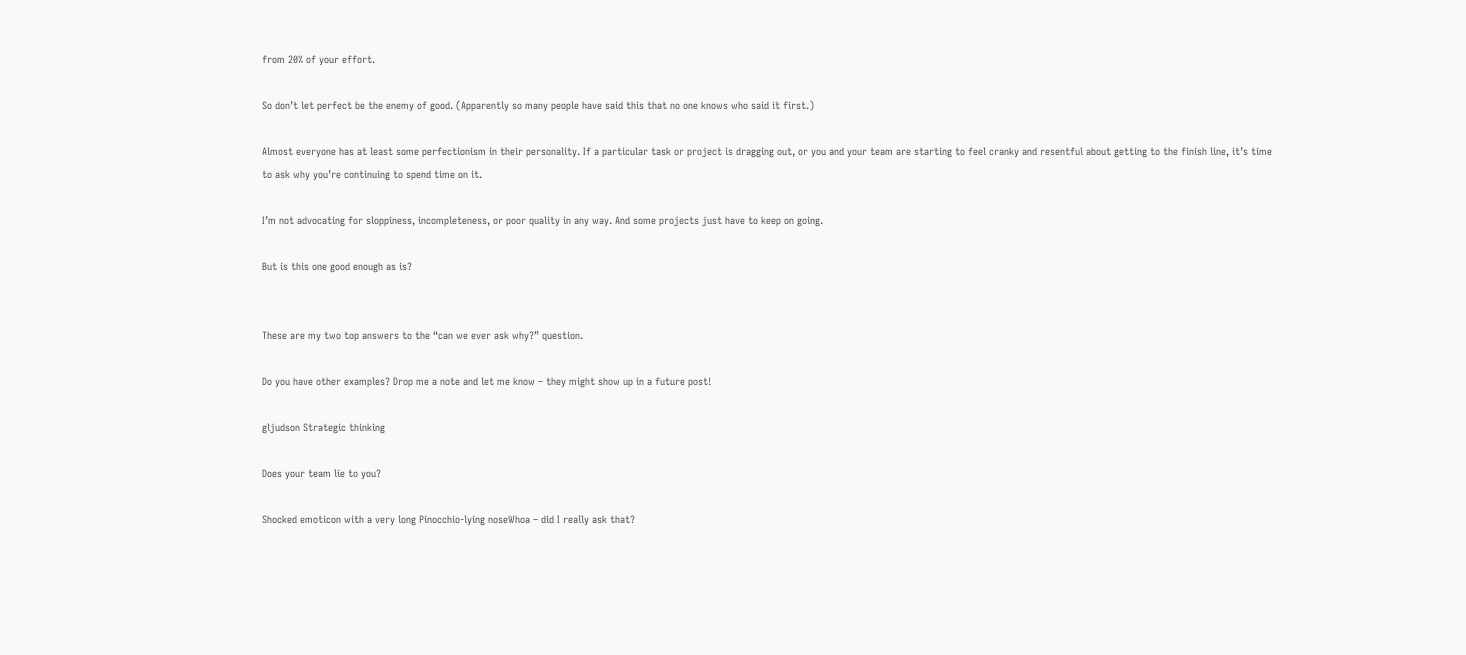from 20% of your effort.

So don’t let perfect be the enemy of good. (Apparently so many people have said this that no one knows who said it first.)

Almost everyone has at least some perfectionism in their personality. If a particular task or project is dragging out, or you and your team are starting to feel cranky and resentful about getting to the finish line, it’s time to ask why you’re continuing to spend time on it.

I’m not advocating for sloppiness, incompleteness, or poor quality in any way. And some projects just have to keep on going.

But is this one good enough as is?


These are my two top answers to the “can we ever ask why?” question.

Do you have other examples? Drop me a note and let me know – they might show up in a future post!

gljudson Strategic thinking

Does your team lie to you?

Shocked emoticon with a very long Pinocchio-lying noseWhoa – did I really ask that?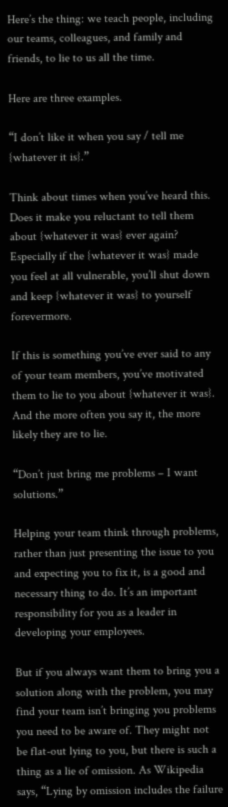Here’s the thing: we teach people, including our teams, colleagues, and family and friends, to lie to us all the time.

Here are three examples.

“I don’t like it when you say / tell me {whatever it is}.”

Think about times when you’ve heard this. Does it make you reluctant to tell them about {whatever it was} ever again? Especially if the {whatever it was} made you feel at all vulnerable, you’ll shut down and keep {whatever it was} to yourself forevermore.

If this is something you’ve ever said to any of your team members, you’ve motivated them to lie to you about {whatever it was}. And the more often you say it, the more likely they are to lie.

“Don’t just bring me problems – I want solutions.”

Helping your team think through problems, rather than just presenting the issue to you and expecting you to fix it, is a good and necessary thing to do. It’s an important responsibility for you as a leader in developing your employees.

But if you always want them to bring you a solution along with the problem, you may find your team isn’t bringing you problems you need to be aware of. They might not be flat-out lying to you, but there is such a thing as a lie of omission. As Wikipedia says, “Lying by omission includes the failure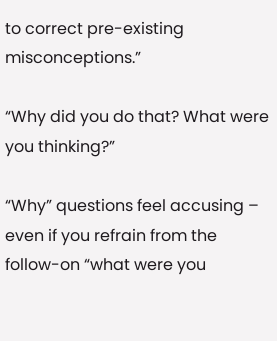to correct pre-existing misconceptions.”

“Why did you do that? What were you thinking?”

“Why” questions feel accusing – even if you refrain from the follow-on “what were you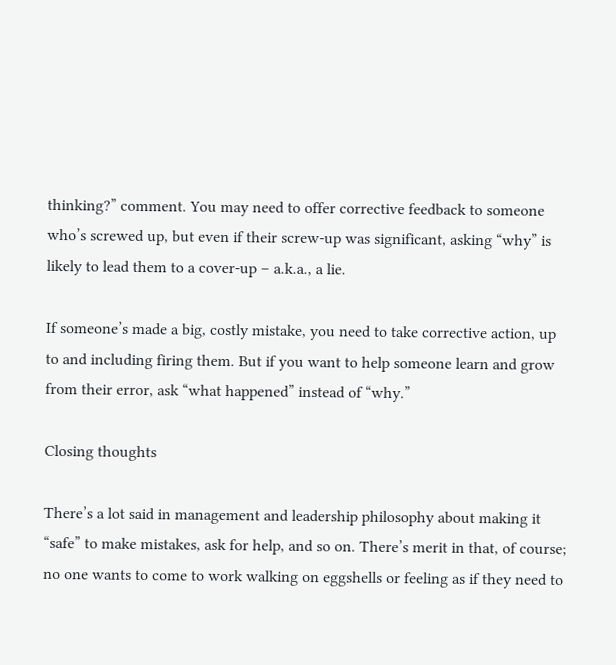thinking?” comment. You may need to offer corrective feedback to someone who’s screwed up, but even if their screw-up was significant, asking “why” is likely to lead them to a cover-up – a.k.a., a lie.

If someone’s made a big, costly mistake, you need to take corrective action, up to and including firing them. But if you want to help someone learn and grow from their error, ask “what happened” instead of “why.”

Closing thoughts

There’s a lot said in management and leadership philosophy about making it “safe” to make mistakes, ask for help, and so on. There’s merit in that, of course; no one wants to come to work walking on eggshells or feeling as if they need to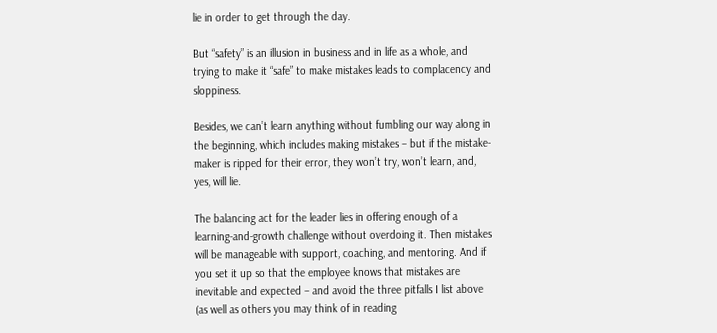lie in order to get through the day.

But “safety” is an illusion in business and in life as a whole, and trying to make it “safe” to make mistakes leads to complacency and sloppiness.

Besides, we can’t learn anything without fumbling our way along in the beginning, which includes making mistakes – but if the mistake-maker is ripped for their error, they won’t try, won’t learn, and, yes, will lie.

The balancing act for the leader lies in offering enough of a learning-and-growth challenge without overdoing it. Then mistakes will be manageable with support, coaching, and mentoring. And if you set it up so that the employee knows that mistakes are inevitable and expected – and avoid the three pitfalls I list above (as well as others you may think of in reading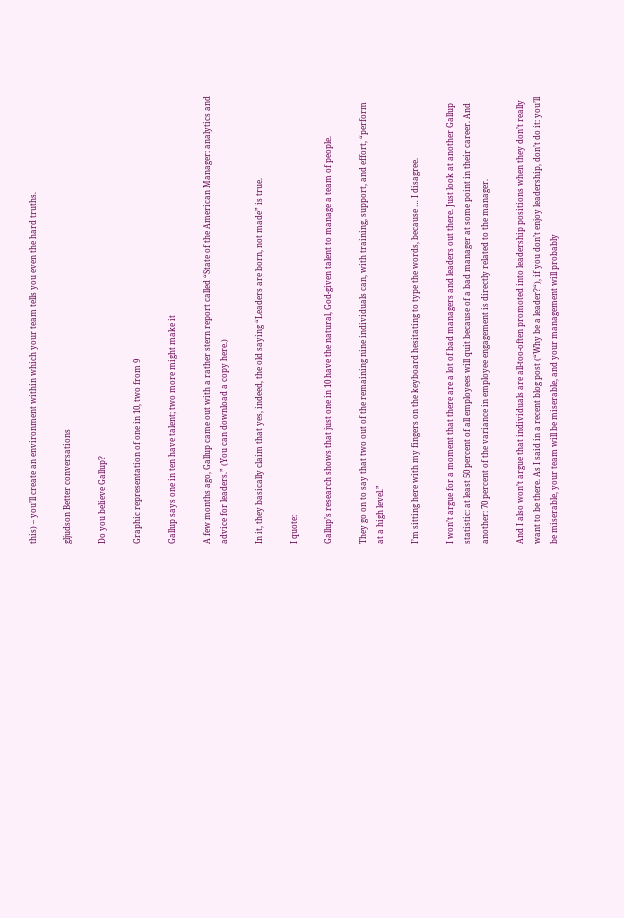this) – you’ll create an environment within which your team tells you even the hard truths.

gljudson Better conversations

Do you believe Gallup?

Graphic representation of one in 10, two from 9

Gallup says one in ten have talent; two more might make it

A few months ago, Gallup came out with a rather stern report called “State of the American Manager: analytics and advice for leaders.” (You can download a copy here.)

In it, they basically claim that yes, indeed, the old saying “Leaders are born, not made” is true.

I quote:

Gallup’s research shows that just one in 10 have the natural, God-given talent to manage a team of people.

They go on to say that two out of the remaining nine individuals can, with training, support, and effort, “perform at a high level.”

I’m sitting here with my fingers on the keyboard hesitating to type the words, because … I disagree.

I won’t argue for a moment that there are a lot of bad managers and leaders out there. Just look at another Gallup statistic: at least 50 percent of all employees will quit because of a bad manager at some point in their career. And another: 70 percent of the variance in employee engagement is directly related to the manager.

And I also won’t argue that individuals are all-too-often promoted into leadership positions when they don’t really want to be there. As I said in a recent blog post (“Why be a leader?“), if you don’t enjoy leadership, don’t do it: you’ll be miserable, your team will be miserable, and your management will probably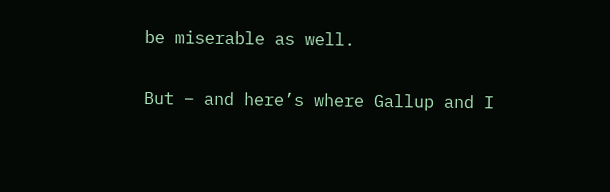be miserable as well.

But – and here’s where Gallup and I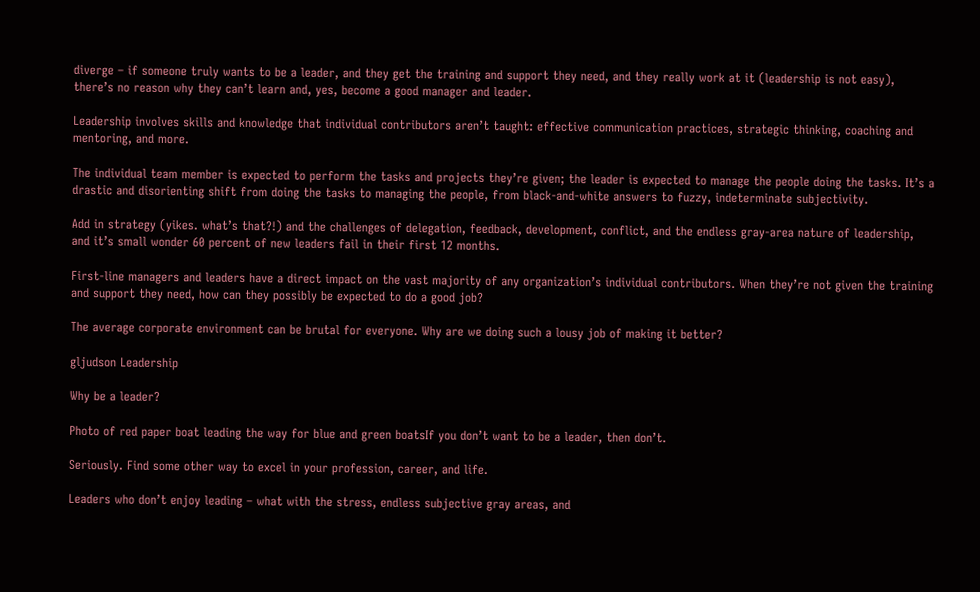diverge – if someone truly wants to be a leader, and they get the training and support they need, and they really work at it (leadership is not easy), there’s no reason why they can’t learn and, yes, become a good manager and leader.

Leadership involves skills and knowledge that individual contributors aren’t taught: effective communication practices, strategic thinking, coaching and mentoring, and more.

The individual team member is expected to perform the tasks and projects they’re given; the leader is expected to manage the people doing the tasks. It’s a drastic and disorienting shift from doing the tasks to managing the people, from black-and-white answers to fuzzy, indeterminate subjectivity.

Add in strategy (yikes. what’s that?!) and the challenges of delegation, feedback, development, conflict, and the endless gray-area nature of leadership, and it’s small wonder 60 percent of new leaders fail in their first 12 months.

First-line managers and leaders have a direct impact on the vast majority of any organization’s individual contributors. When they’re not given the training and support they need, how can they possibly be expected to do a good job?

The average corporate environment can be brutal for everyone. Why are we doing such a lousy job of making it better?

gljudson Leadership

Why be a leader?

Photo of red paper boat leading the way for blue and green boatsIf you don’t want to be a leader, then don’t.

Seriously. Find some other way to excel in your profession, career, and life.

Leaders who don’t enjoy leading – what with the stress, endless subjective gray areas, and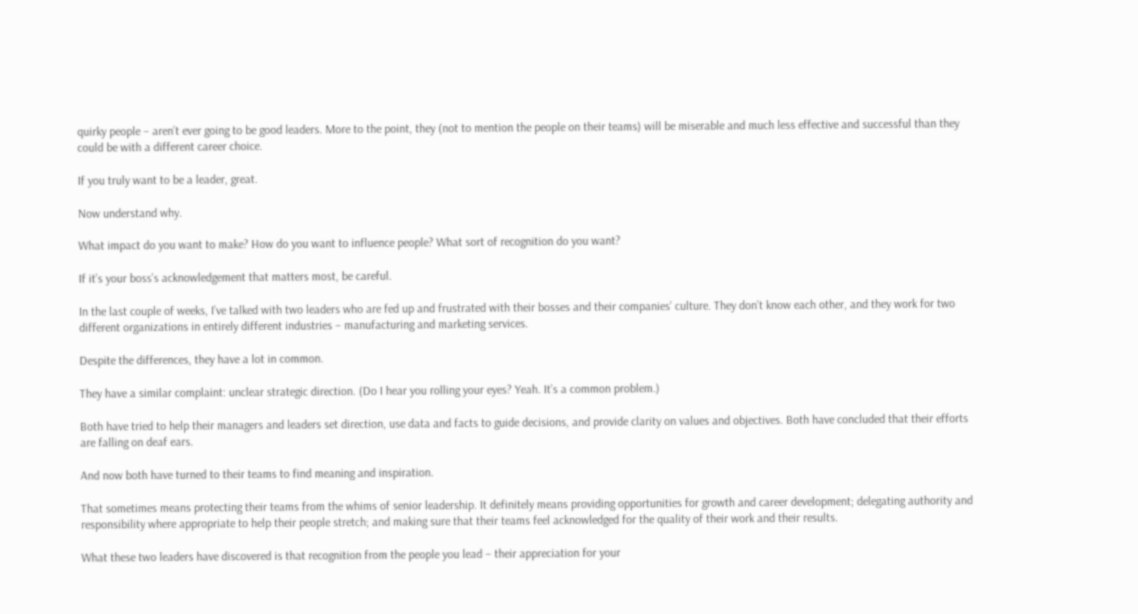quirky people – aren’t ever going to be good leaders. More to the point, they (not to mention the people on their teams) will be miserable and much less effective and successful than they could be with a different career choice.

If you truly want to be a leader, great.

Now understand why.

What impact do you want to make? How do you want to influence people? What sort of recognition do you want?

If it’s your boss’s acknowledgement that matters most, be careful.

In the last couple of weeks, I’ve talked with two leaders who are fed up and frustrated with their bosses and their companies’ culture. They don’t know each other, and they work for two different organizations in entirely different industries – manufacturing and marketing services.

Despite the differences, they have a lot in common.

They have a similar complaint: unclear strategic direction. (Do I hear you rolling your eyes? Yeah. It’s a common problem.)

Both have tried to help their managers and leaders set direction, use data and facts to guide decisions, and provide clarity on values and objectives. Both have concluded that their efforts are falling on deaf ears.

And now both have turned to their teams to find meaning and inspiration.

That sometimes means protecting their teams from the whims of senior leadership. It definitely means providing opportunities for growth and career development; delegating authority and responsibility where appropriate to help their people stretch; and making sure that their teams feel acknowledged for the quality of their work and their results.

What these two leaders have discovered is that recognition from the people you lead – their appreciation for your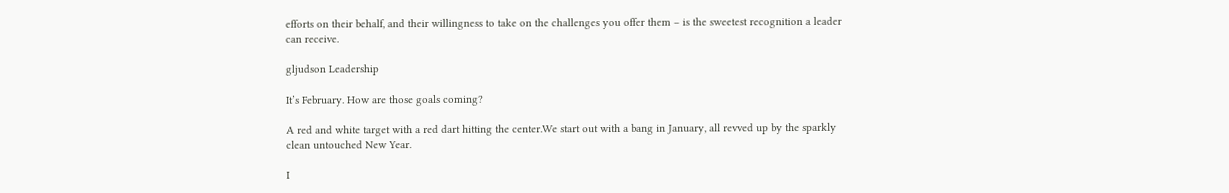efforts on their behalf, and their willingness to take on the challenges you offer them – is the sweetest recognition a leader can receive.

gljudson Leadership

It’s February. How are those goals coming?

A red and white target with a red dart hitting the center.We start out with a bang in January, all revved up by the sparkly clean untouched New Year.

I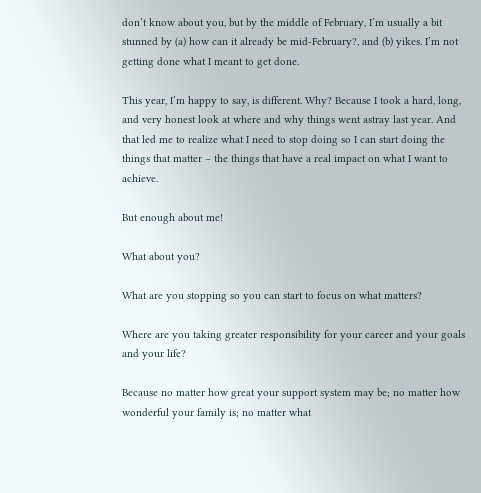don’t know about you, but by the middle of February, I’m usually a bit stunned by (a) how can it already be mid-February?, and (b) yikes. I’m not getting done what I meant to get done.

This year, I’m happy to say, is different. Why? Because I took a hard, long, and very honest look at where and why things went astray last year. And that led me to realize what I need to stop doing so I can start doing the things that matter – the things that have a real impact on what I want to achieve.

But enough about me!

What about you?

What are you stopping so you can start to focus on what matters?

Where are you taking greater responsibility for your career and your goals and your life?

Because no matter how great your support system may be; no matter how wonderful your family is; no matter what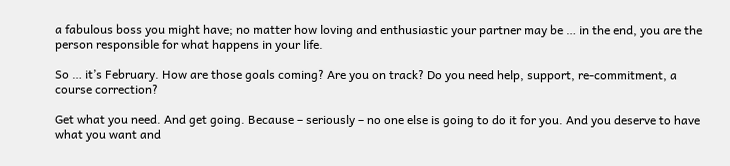a fabulous boss you might have; no matter how loving and enthusiastic your partner may be … in the end, you are the person responsible for what happens in your life.

So … it’s February. How are those goals coming? Are you on track? Do you need help, support, re-commitment, a course correction?

Get what you need. And get going. Because – seriously – no one else is going to do it for you. And you deserve to have what you want and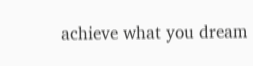achieve what you dream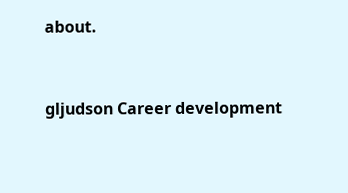about.


gljudson Career development